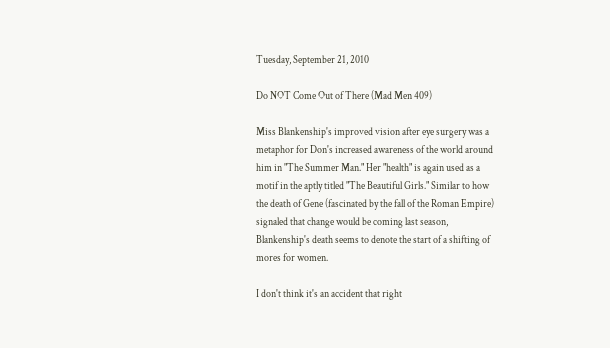Tuesday, September 21, 2010

Do NOT Come Out of There (Mad Men 409)

Miss Blankenship's improved vision after eye surgery was a metaphor for Don's increased awareness of the world around him in "The Summer Man." Her "health" is again used as a motif in the aptly titled "The Beautiful Girls." Similar to how the death of Gene (fascinated by the fall of the Roman Empire) signaled that change would be coming last season, Blankenship's death seems to denote the start of a shifting of mores for women.

I don't think it's an accident that right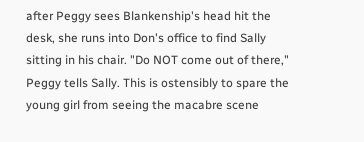after Peggy sees Blankenship's head hit the desk, she runs into Don's office to find Sally sitting in his chair. "Do NOT come out of there," Peggy tells Sally. This is ostensibly to spare the young girl from seeing the macabre scene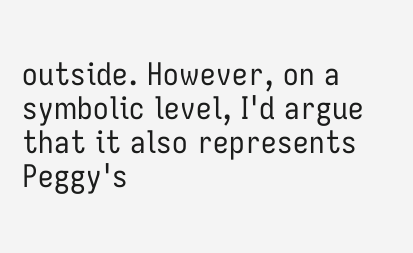outside. However, on a symbolic level, I'd argue that it also represents Peggy's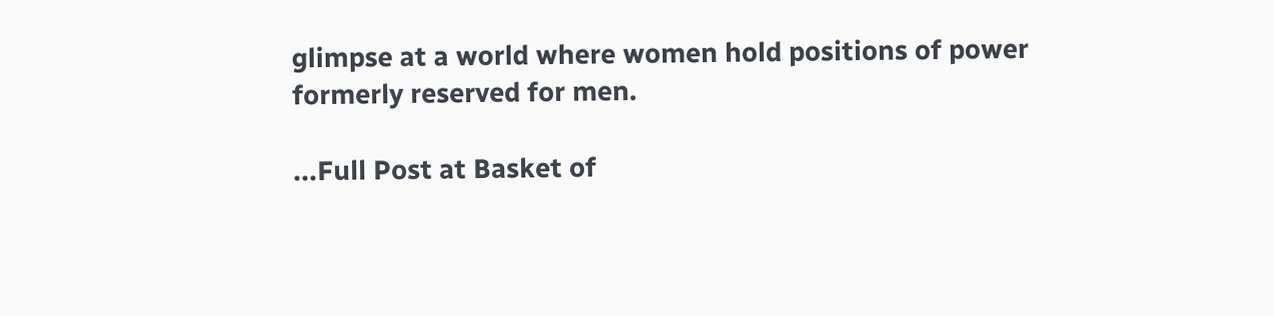glimpse at a world where women hold positions of power formerly reserved for men.

...Full Post at Basket of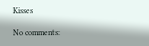Kisses

No comments: